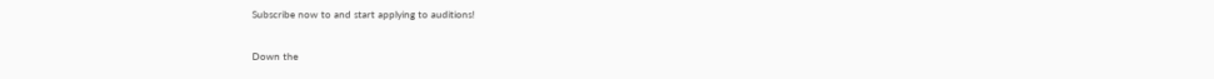Subscribe now to and start applying to auditions!


Down the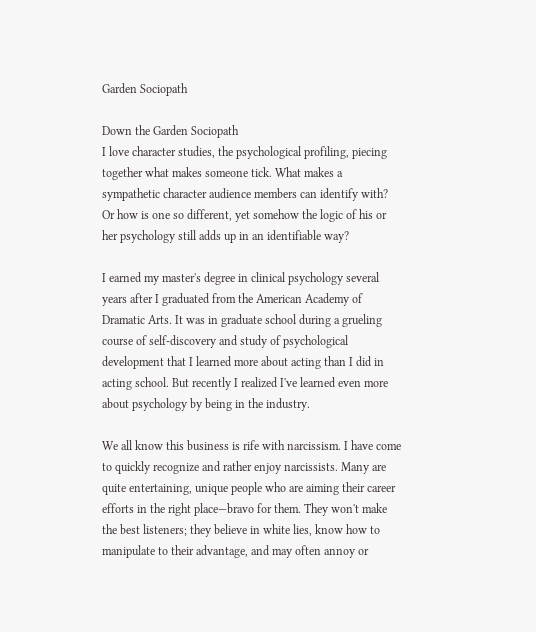Garden Sociopath

Down the Garden Sociopath
I love character studies, the psychological profiling, piecing together what makes someone tick. What makes a sympathetic character audience members can identify with? Or how is one so different, yet somehow the logic of his or her psychology still adds up in an identifiable way?

I earned my master's degree in clinical psychology several years after I graduated from the American Academy of Dramatic Arts. It was in graduate school during a grueling course of self-discovery and study of psychological development that I learned more about acting than I did in acting school. But recently I realized I've learned even more about psychology by being in the industry.

We all know this business is rife with narcissism. I have come to quickly recognize and rather enjoy narcissists. Many are quite entertaining, unique people who are aiming their career efforts in the right place—bravo for them. They won't make the best listeners; they believe in white lies, know how to manipulate to their advantage, and may often annoy or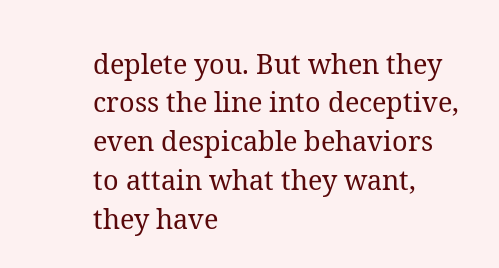deplete you. But when they cross the line into deceptive, even despicable behaviors to attain what they want, they have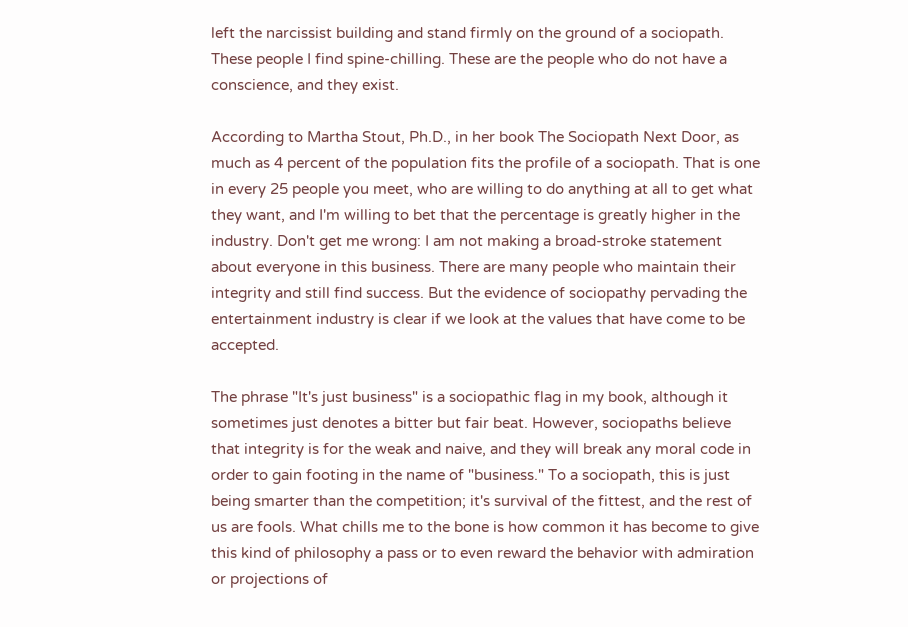left the narcissist building and stand firmly on the ground of a sociopath. These people I find spine-chilling. These are the people who do not have a conscience, and they exist.

According to Martha Stout, Ph.D., in her book The Sociopath Next Door, as much as 4 percent of the population fits the profile of a sociopath. That is one in every 25 people you meet, who are willing to do anything at all to get what they want, and I'm willing to bet that the percentage is greatly higher in the industry. Don't get me wrong: I am not making a broad-stroke statement about everyone in this business. There are many people who maintain their integrity and still find success. But the evidence of sociopathy pervading the entertainment industry is clear if we look at the values that have come to be accepted.

The phrase "It's just business" is a sociopathic flag in my book, although it sometimes just denotes a bitter but fair beat. However, sociopaths believe that integrity is for the weak and naive, and they will break any moral code in order to gain footing in the name of "business." To a sociopath, this is just being smarter than the competition; it's survival of the fittest, and the rest of us are fools. What chills me to the bone is how common it has become to give this kind of philosophy a pass or to even reward the behavior with admiration or projections of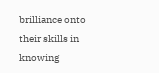brilliance onto their skills in knowing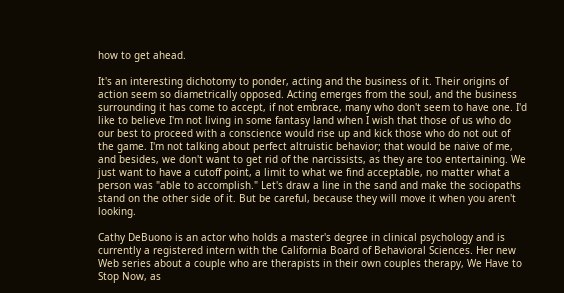how to get ahead.

It's an interesting dichotomy to ponder, acting and the business of it. Their origins of action seem so diametrically opposed. Acting emerges from the soul, and the business surrounding it has come to accept, if not embrace, many who don't seem to have one. I'd like to believe I'm not living in some fantasy land when I wish that those of us who do our best to proceed with a conscience would rise up and kick those who do not out of the game. I'm not talking about perfect altruistic behavior; that would be naive of me, and besides, we don't want to get rid of the narcissists, as they are too entertaining. We just want to have a cutoff point, a limit to what we find acceptable, no matter what a person was "able to accomplish." Let's draw a line in the sand and make the sociopaths stand on the other side of it. But be careful, because they will move it when you aren't looking.

Cathy DeBuono is an actor who holds a master's degree in clinical psychology and is currently a registered intern with the California Board of Behavioral Sciences. Her new Web series about a couple who are therapists in their own couples therapy, We Have to Stop Now, as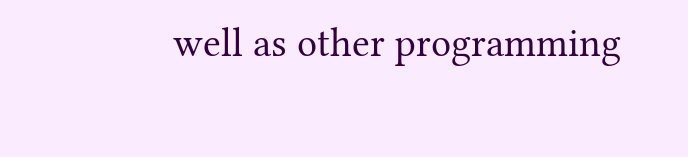well as other programming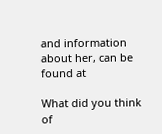and information about her, can be found at

What did you think of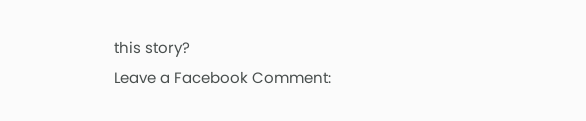this story?
Leave a Facebook Comment: